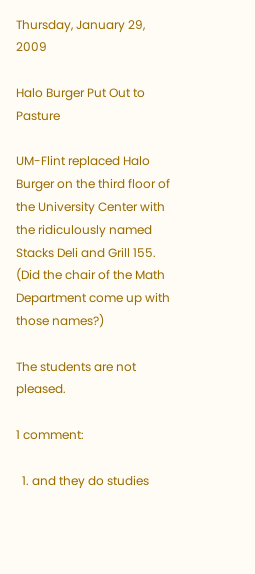Thursday, January 29, 2009

Halo Burger Put Out to Pasture

UM-Flint replaced Halo Burger on the third floor of the University Center with the ridiculously named Stacks Deli and Grill 155. (Did the chair of the Math Department come up with those names?)

The students are not pleased.

1 comment:

  1. and they do studies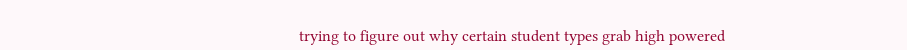trying to figure out why certain student types grab high powered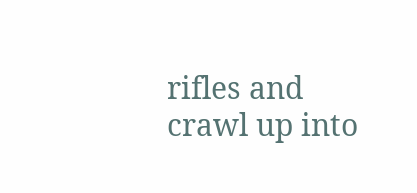rifles and crawl up into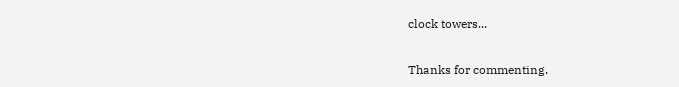clock towers...


Thanks for commenting.